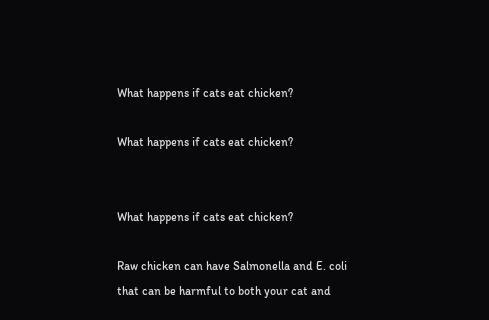What happens if cats eat chicken?

What happens if cats eat chicken?


What happens if cats eat chicken?

Raw chicken can have Salmonella and E. coli that can be harmful to both your cat and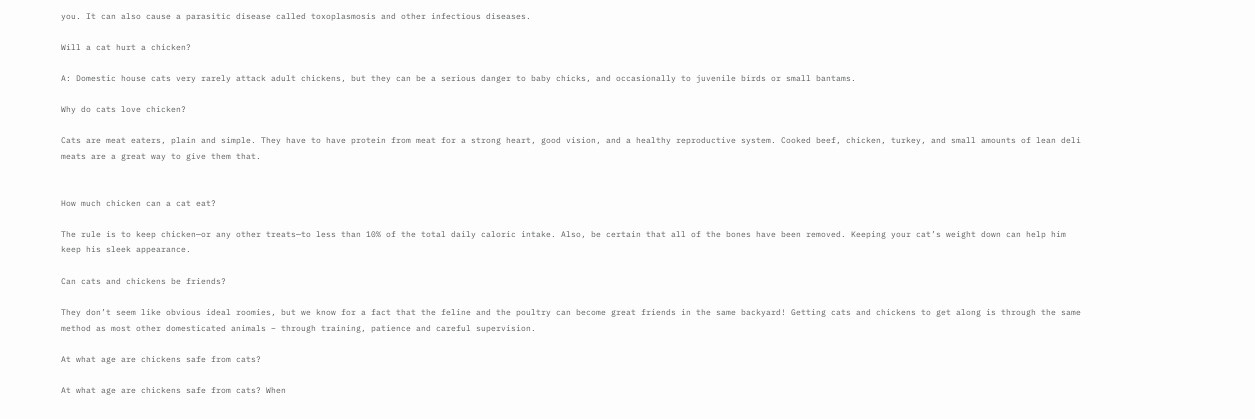you. It can also cause a parasitic disease called toxoplasmosis and other infectious diseases.

Will a cat hurt a chicken?

A: Domestic house cats very rarely attack adult chickens, but they can be a serious danger to baby chicks, and occasionally to juvenile birds or small bantams.

Why do cats love chicken?

Cats are meat eaters, plain and simple. They have to have protein from meat for a strong heart, good vision, and a healthy reproductive system. Cooked beef, chicken, turkey, and small amounts of lean deli meats are a great way to give them that.


How much chicken can a cat eat?

The rule is to keep chicken—or any other treats—to less than 10% of the total daily caloric intake. Also, be certain that all of the bones have been removed. Keeping your cat’s weight down can help him keep his sleek appearance.

Can cats and chickens be friends?

They don’t seem like obvious ideal roomies, but we know for a fact that the feline and the poultry can become great friends in the same backyard! Getting cats and chickens to get along is through the same method as most other domesticated animals – through training, patience and careful supervision.

At what age are chickens safe from cats?

At what age are chickens safe from cats? When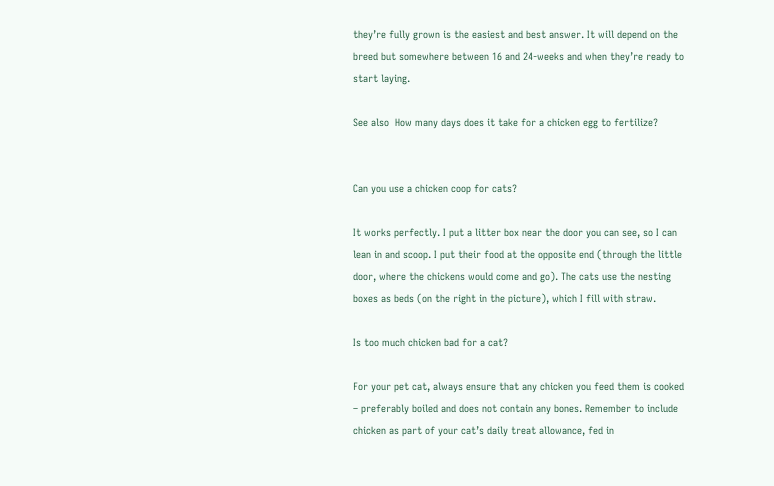they’re fully grown is the easiest and best answer. It will depend on the breed but somewhere between 16 and 24-weeks and when they’re ready to start laying.

See also  How many days does it take for a chicken egg to fertilize?


Can you use a chicken coop for cats?

It works perfectly. I put a litter box near the door you can see, so I can lean in and scoop. I put their food at the opposite end (through the little door, where the chickens would come and go). The cats use the nesting boxes as beds (on the right in the picture), which I fill with straw.

Is too much chicken bad for a cat?

For your pet cat, always ensure that any chicken you feed them is cooked – preferably boiled and does not contain any bones. Remember to include chicken as part of your cat’s daily treat allowance, fed in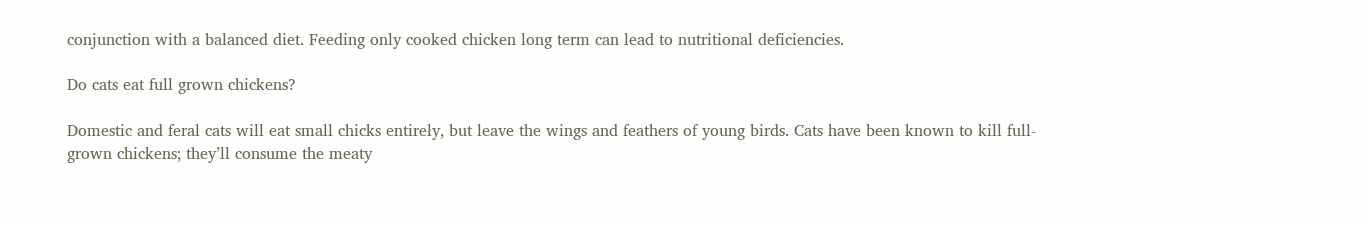conjunction with a balanced diet. Feeding only cooked chicken long term can lead to nutritional deficiencies.

Do cats eat full grown chickens?

Domestic and feral cats will eat small chicks entirely, but leave the wings and feathers of young birds. Cats have been known to kill full-grown chickens; they’ll consume the meaty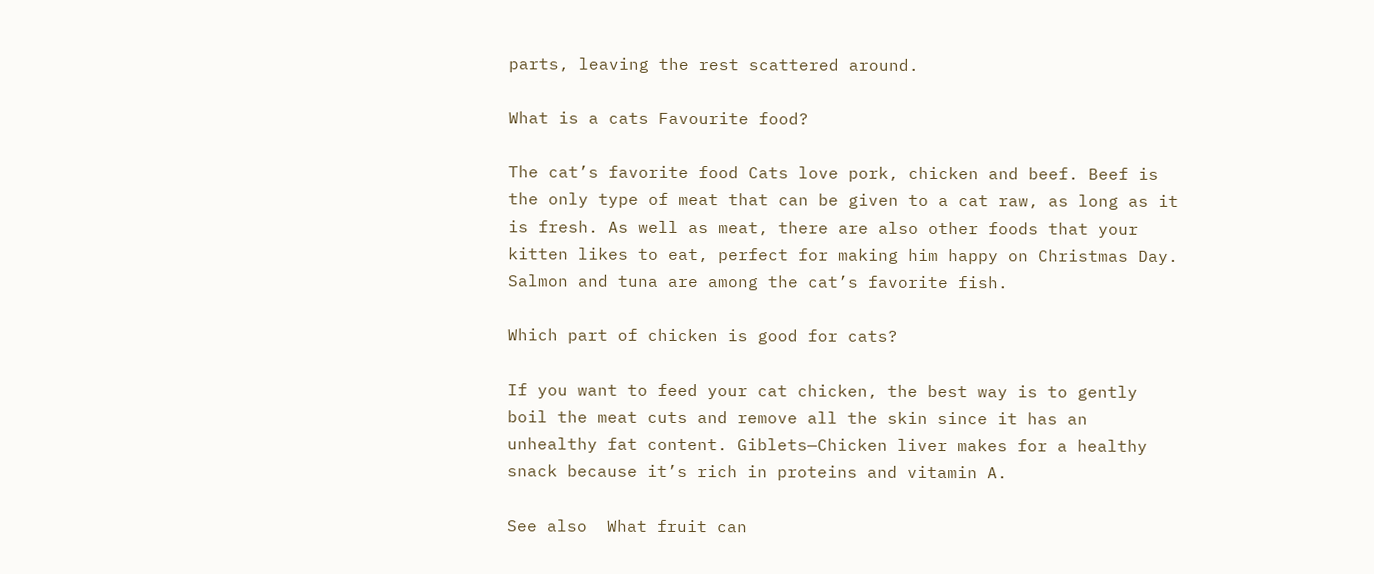parts, leaving the rest scattered around.

What is a cats Favourite food?

The cat’s favorite food Cats love pork, chicken and beef. Beef is the only type of meat that can be given to a cat raw, as long as it is fresh. As well as meat, there are also other foods that your kitten likes to eat, perfect for making him happy on Christmas Day. Salmon and tuna are among the cat’s favorite fish.

Which part of chicken is good for cats?

If you want to feed your cat chicken, the best way is to gently boil the meat cuts and remove all the skin since it has an unhealthy fat content. Giblets—Chicken liver makes for a healthy snack because it’s rich in proteins and vitamin A.

See also  What fruit can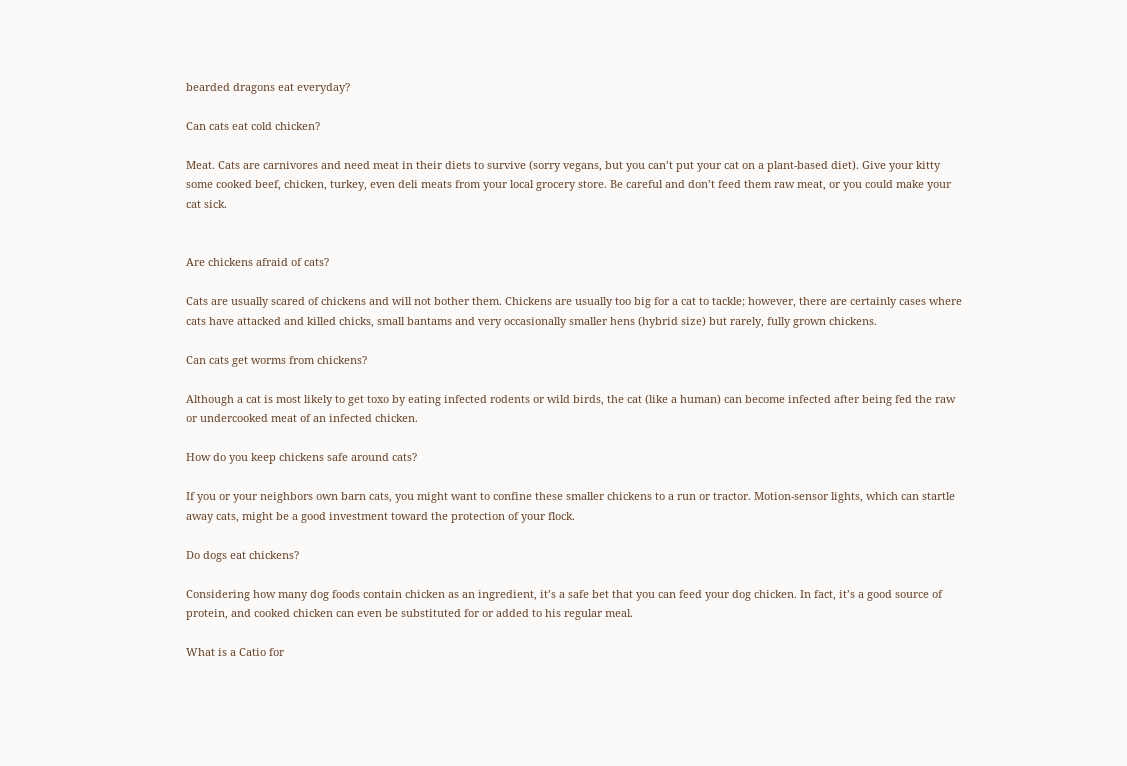bearded dragons eat everyday?

Can cats eat cold chicken?

Meat. Cats are carnivores and need meat in their diets to survive (sorry vegans, but you can’t put your cat on a plant-based diet). Give your kitty some cooked beef, chicken, turkey, even deli meats from your local grocery store. Be careful and don’t feed them raw meat, or you could make your cat sick.


Are chickens afraid of cats?

Cats are usually scared of chickens and will not bother them. Chickens are usually too big for a cat to tackle; however, there are certainly cases where cats have attacked and killed chicks, small bantams and very occasionally smaller hens (hybrid size) but rarely, fully grown chickens.

Can cats get worms from chickens?

Although a cat is most likely to get toxo by eating infected rodents or wild birds, the cat (like a human) can become infected after being fed the raw or undercooked meat of an infected chicken.

How do you keep chickens safe around cats?

If you or your neighbors own barn cats, you might want to confine these smaller chickens to a run or tractor. Motion-sensor lights, which can startle away cats, might be a good investment toward the protection of your flock.

Do dogs eat chickens?

Considering how many dog foods contain chicken as an ingredient, it’s a safe bet that you can feed your dog chicken. In fact, it’s a good source of protein, and cooked chicken can even be substituted for or added to his regular meal.

What is a Catio for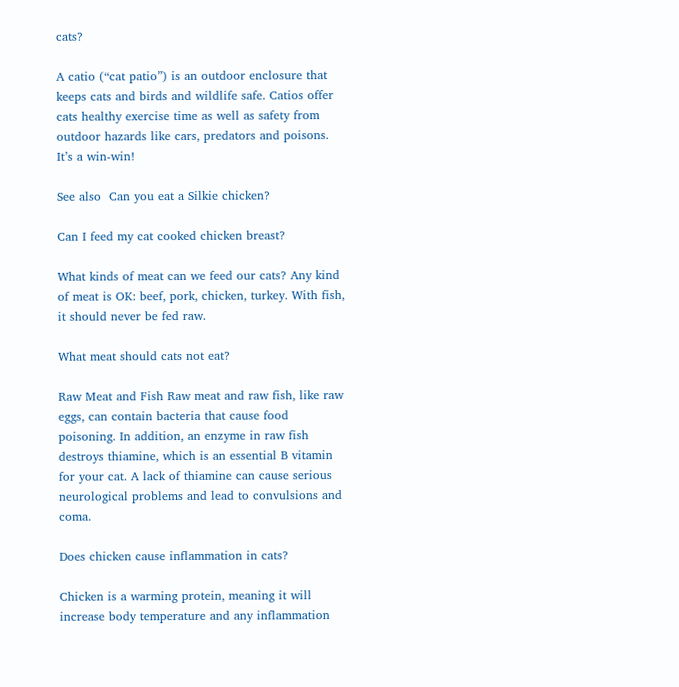cats?

A catio (“cat patio”) is an outdoor enclosure that keeps cats and birds and wildlife safe. Catios offer cats healthy exercise time as well as safety from outdoor hazards like cars, predators and poisons. It’s a win-win!

See also  Can you eat a Silkie chicken?

Can I feed my cat cooked chicken breast?

What kinds of meat can we feed our cats? Any kind of meat is OK: beef, pork, chicken, turkey. With fish, it should never be fed raw.

What meat should cats not eat?

Raw Meat and Fish Raw meat and raw fish, like raw eggs, can contain bacteria that cause food poisoning. In addition, an enzyme in raw fish destroys thiamine, which is an essential B vitamin for your cat. A lack of thiamine can cause serious neurological problems and lead to convulsions and coma.

Does chicken cause inflammation in cats?

Chicken is a warming protein, meaning it will increase body temperature and any inflammation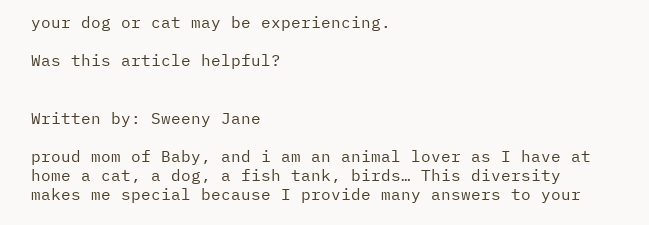your dog or cat may be experiencing.

Was this article helpful?


Written by: Sweeny Jane

proud mom of Baby, and i am an animal lover as I have at home a cat, a dog, a fish tank, birds… This diversity makes me special because I provide many answers to your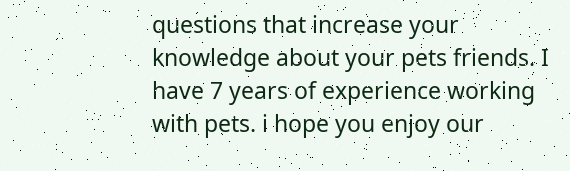questions that increase your knowledge about your pets friends. I have 7 years of experience working with pets. i hope you enjoy our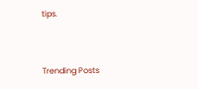tips.


Trending Posts